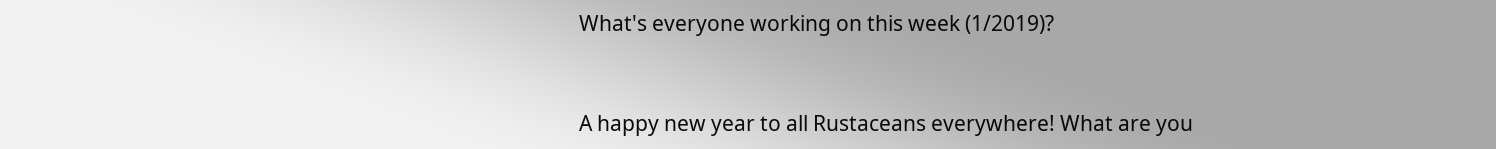What's everyone working on this week (1/2019)?


A happy new year to all Rustaceans everywhere! What are you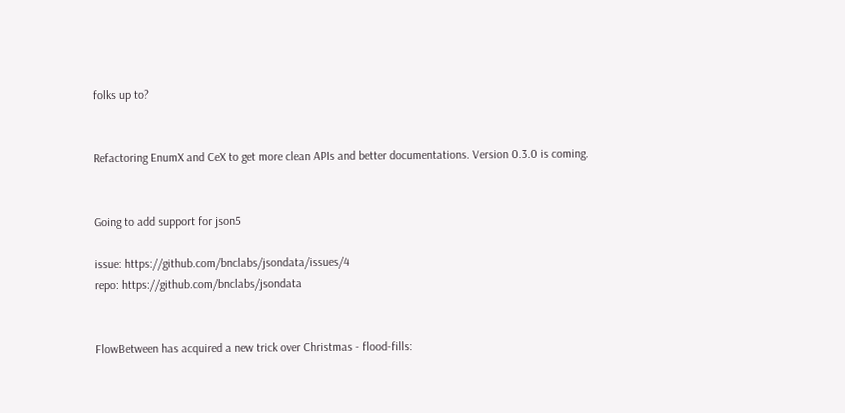folks up to?


Refactoring EnumX and CeX to get more clean APIs and better documentations. Version 0.3.0 is coming.


Going to add support for json5

issue: https://github.com/bnclabs/jsondata/issues/4
repo: https://github.com/bnclabs/jsondata


FlowBetween has acquired a new trick over Christmas - flood-fills: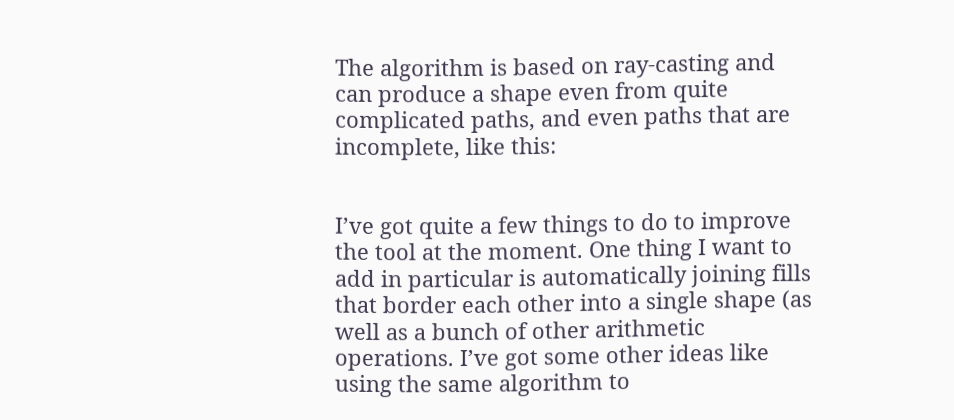The algorithm is based on ray-casting and can produce a shape even from quite complicated paths, and even paths that are incomplete, like this:


I’ve got quite a few things to do to improve the tool at the moment. One thing I want to add in particular is automatically joining fills that border each other into a single shape (as well as a bunch of other arithmetic operations. I’ve got some other ideas like using the same algorithm to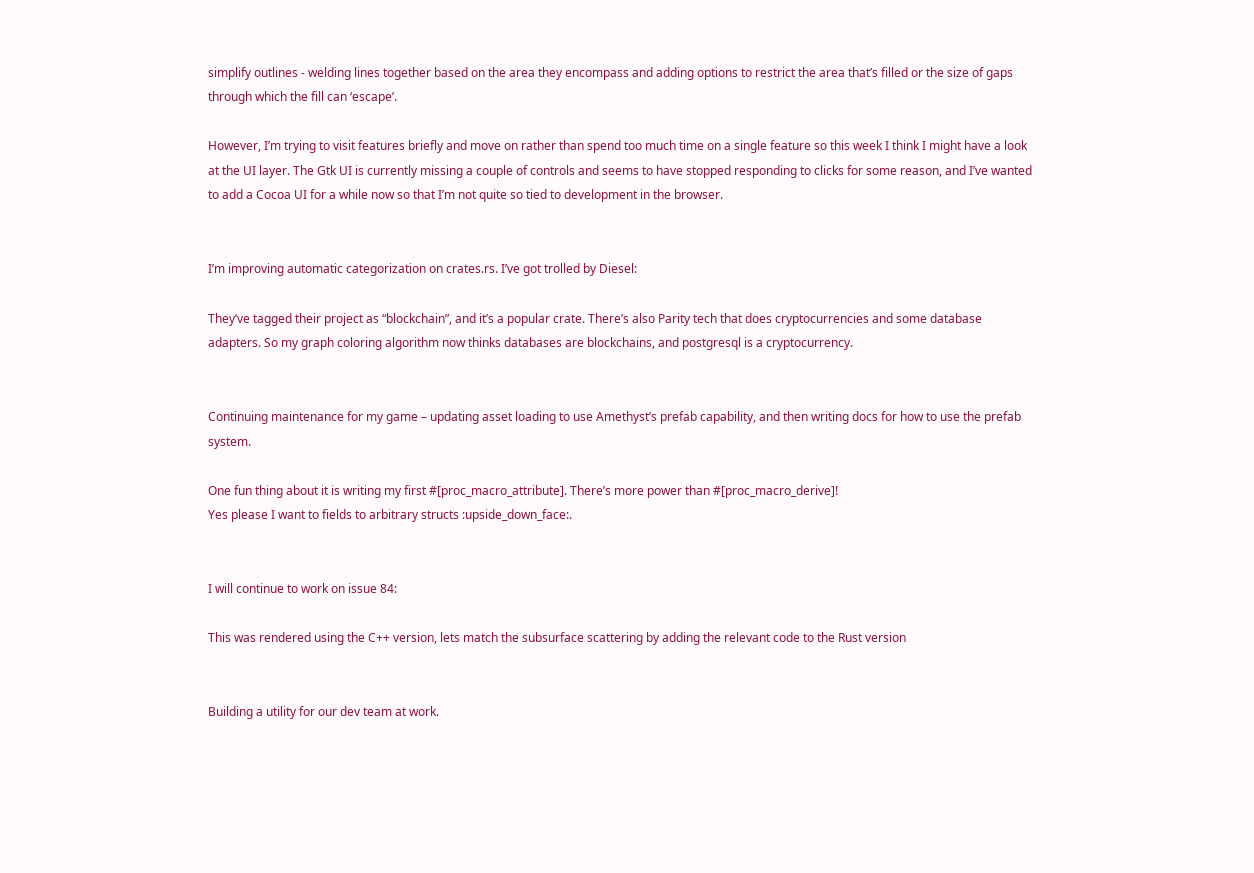simplify outlines - welding lines together based on the area they encompass and adding options to restrict the area that’s filled or the size of gaps through which the fill can ‘escape’.

However, I’m trying to visit features briefly and move on rather than spend too much time on a single feature so this week I think I might have a look at the UI layer. The Gtk UI is currently missing a couple of controls and seems to have stopped responding to clicks for some reason, and I’ve wanted to add a Cocoa UI for a while now so that I’m not quite so tied to development in the browser.


I’m improving automatic categorization on crates.rs. I’ve got trolled by Diesel:

They’ve tagged their project as “blockchain”, and it’s a popular crate. There’s also Parity tech that does cryptocurrencies and some database adapters. So my graph coloring algorithm now thinks databases are blockchains, and postgresql is a cryptocurrency.


Continuing maintenance for my game – updating asset loading to use Amethyst’s prefab capability, and then writing docs for how to use the prefab system.

One fun thing about it is writing my first #[proc_macro_attribute]. There’s more power than #[proc_macro_derive]!
Yes please I want to fields to arbitrary structs :upside_down_face:.


I will continue to work on issue 84:

This was rendered using the C++ version, lets match the subsurface scattering by adding the relevant code to the Rust version


Building a utility for our dev team at work.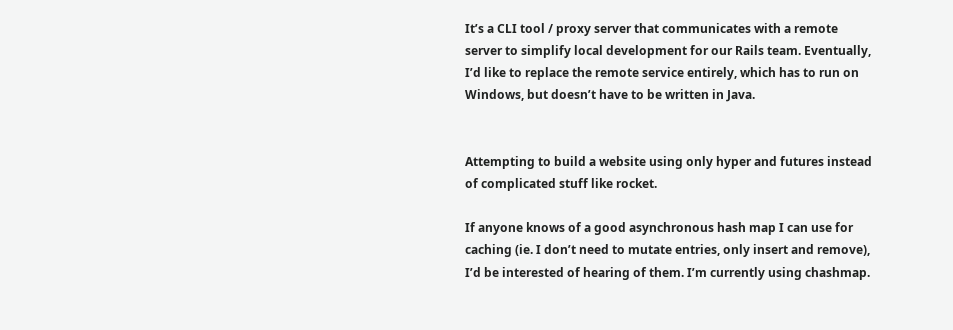It’s a CLI tool / proxy server that communicates with a remote server to simplify local development for our Rails team. Eventually, I’d like to replace the remote service entirely, which has to run on Windows, but doesn’t have to be written in Java.


Attempting to build a website using only hyper and futures instead of complicated stuff like rocket.

If anyone knows of a good asynchronous hash map I can use for caching (ie. I don’t need to mutate entries, only insert and remove), I’d be interested of hearing of them. I’m currently using chashmap.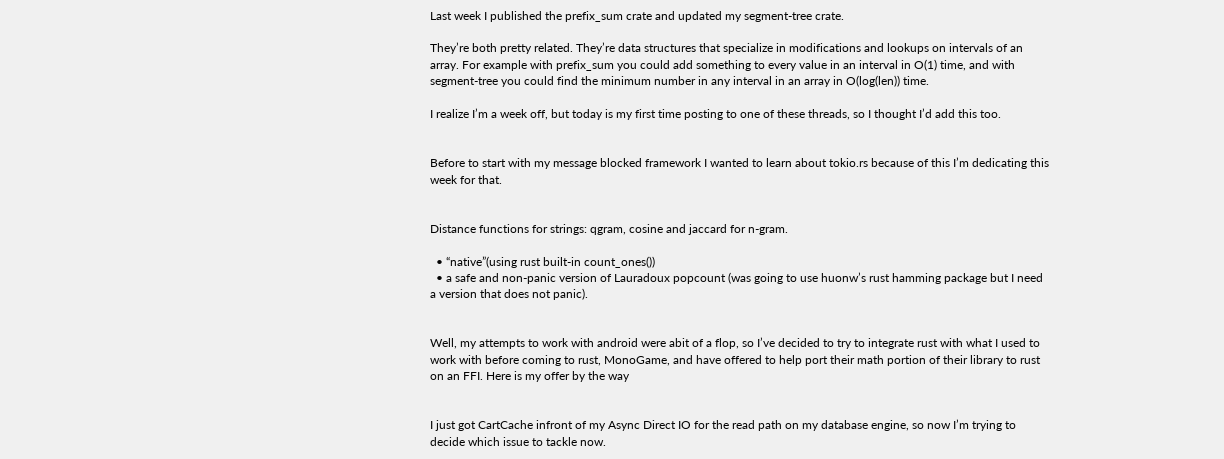Last week I published the prefix_sum crate and updated my segment-tree crate.

They’re both pretty related. They’re data structures that specialize in modifications and lookups on intervals of an array. For example with prefix_sum you could add something to every value in an interval in O(1) time, and with segment-tree you could find the minimum number in any interval in an array in O(log(len)) time.

I realize I’m a week off, but today is my first time posting to one of these threads, so I thought I’d add this too.


Before to start with my message blocked framework I wanted to learn about tokio.rs because of this I’m dedicating this week for that.


Distance functions for strings: qgram, cosine and jaccard for n-gram.

  • “native”(using rust built-in count_ones())
  • a safe and non-panic version of Lauradoux popcount (was going to use huonw’s rust hamming package but I need a version that does not panic).


Well, my attempts to work with android were abit of a flop, so I’ve decided to try to integrate rust with what I used to work with before coming to rust, MonoGame, and have offered to help port their math portion of their library to rust on an FFI. Here is my offer by the way


I just got CartCache infront of my Async Direct IO for the read path on my database engine, so now I’m trying to decide which issue to tackle now.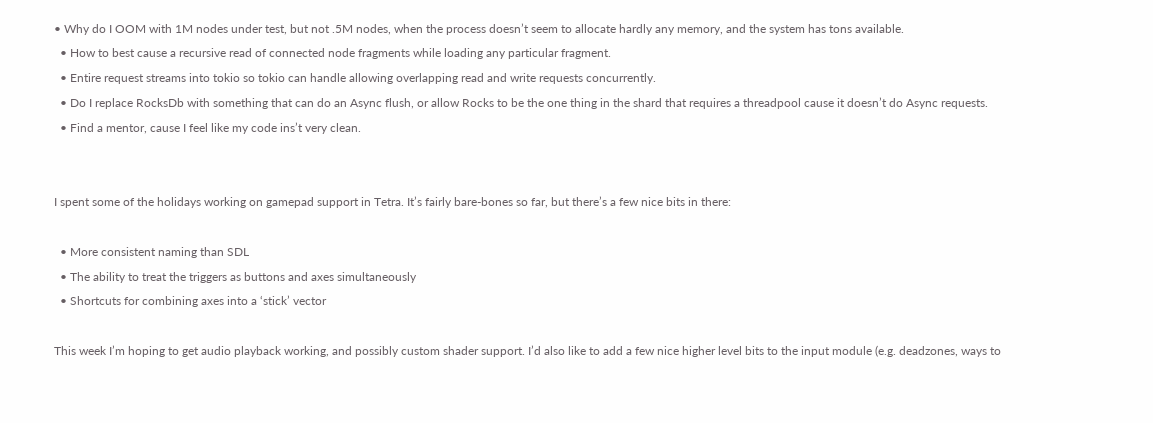• Why do I OOM with 1M nodes under test, but not .5M nodes, when the process doesn’t seem to allocate hardly any memory, and the system has tons available.
  • How to best cause a recursive read of connected node fragments while loading any particular fragment.
  • Entire request streams into tokio so tokio can handle allowing overlapping read and write requests concurrently.
  • Do I replace RocksDb with something that can do an Async flush, or allow Rocks to be the one thing in the shard that requires a threadpool cause it doesn’t do Async requests.
  • Find a mentor, cause I feel like my code ins’t very clean.


I spent some of the holidays working on gamepad support in Tetra. It’s fairly bare-bones so far, but there’s a few nice bits in there:

  • More consistent naming than SDL
  • The ability to treat the triggers as buttons and axes simultaneously
  • Shortcuts for combining axes into a ‘stick’ vector

This week I’m hoping to get audio playback working, and possibly custom shader support. I’d also like to add a few nice higher level bits to the input module (e.g. deadzones, ways to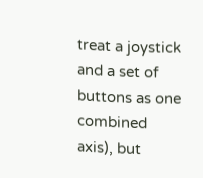treat a joystick and a set of buttons as one combined axis), but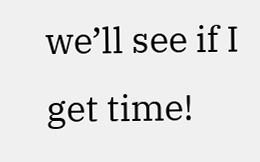we’ll see if I get time!